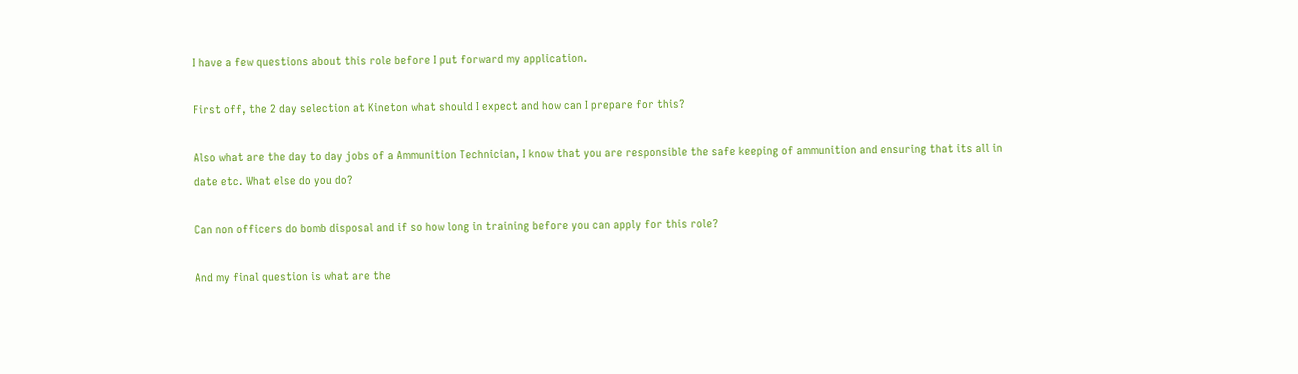I have a few questions about this role before I put forward my application.

First off, the 2 day selection at Kineton what should I expect and how can I prepare for this?

Also what are the day to day jobs of a Ammunition Technician, I know that you are responsible the safe keeping of ammunition and ensuring that its all in date etc. What else do you do?

Can non officers do bomb disposal and if so how long in training before you can apply for this role?

And my final question is what are the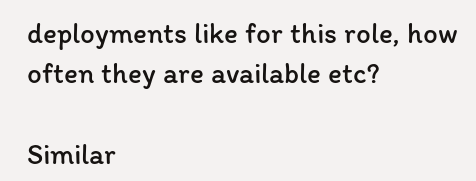deployments like for this role, how often they are available etc?

Similar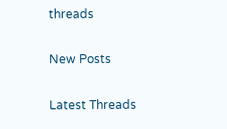threads

New Posts

Latest Threads